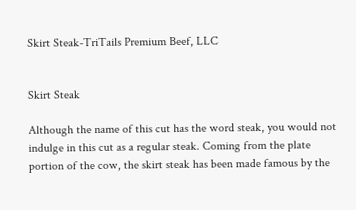Skirt Steak-TriTails Premium Beef, LLC


Skirt Steak

Although the name of this cut has the word steak, you would not indulge in this cut as a regular steak. Coming from the plate portion of the cow, the skirt steak has been made famous by the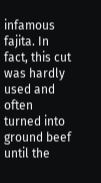infamous fajita. In fact, this cut was hardly used and often turned into ground beef until the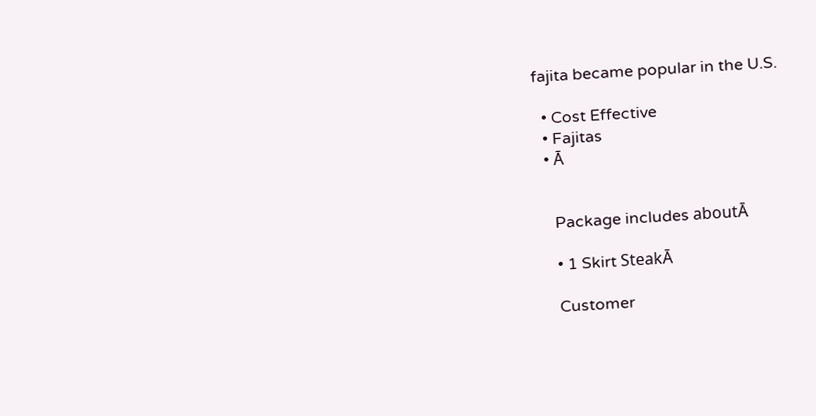fajita became popular in the U.S.

  • Cost Effective
  • Fajitas
  • Ā


    Package includes aboutĀ

    • 1 Skirt SteakĀ

    Customer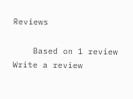Reviews

    Based on 1 review Write a review